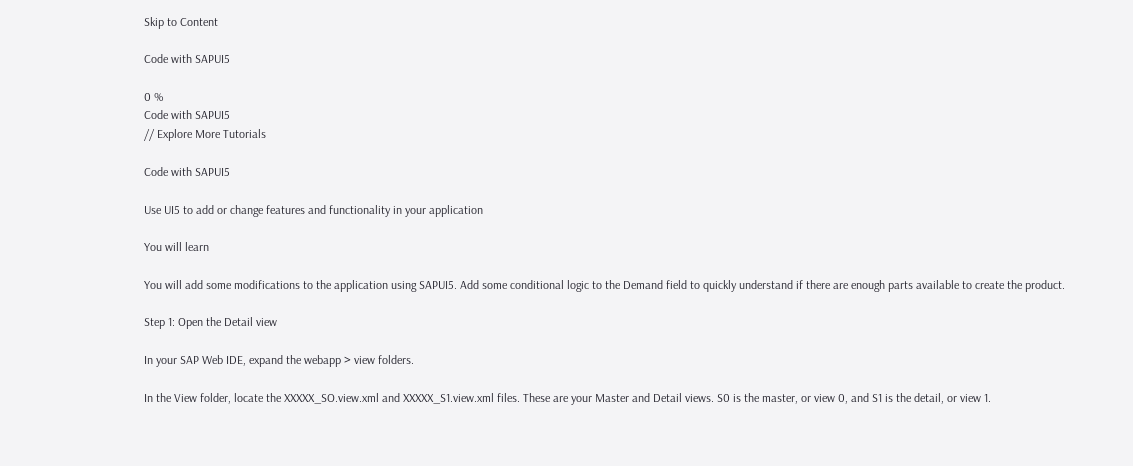Skip to Content

Code with SAPUI5

0 %
Code with SAPUI5
// Explore More Tutorials

Code with SAPUI5

Use UI5 to add or change features and functionality in your application

You will learn

You will add some modifications to the application using SAPUI5. Add some conditional logic to the Demand field to quickly understand if there are enough parts available to create the product.

Step 1: Open the Detail view

In your SAP Web IDE, expand the webapp > view folders.

In the View folder, locate the XXXXX_SO.view.xml and XXXXX_S1.view.xml files. These are your Master and Detail views. S0 is the master, or view 0, and S1 is the detail, or view 1.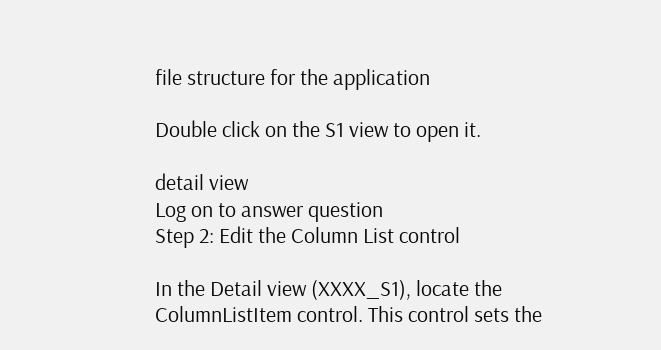file structure for the application

Double click on the S1 view to open it.

detail view
Log on to answer question
Step 2: Edit the Column List control

In the Detail view (XXXX_S1), locate the ColumnListItem control. This control sets the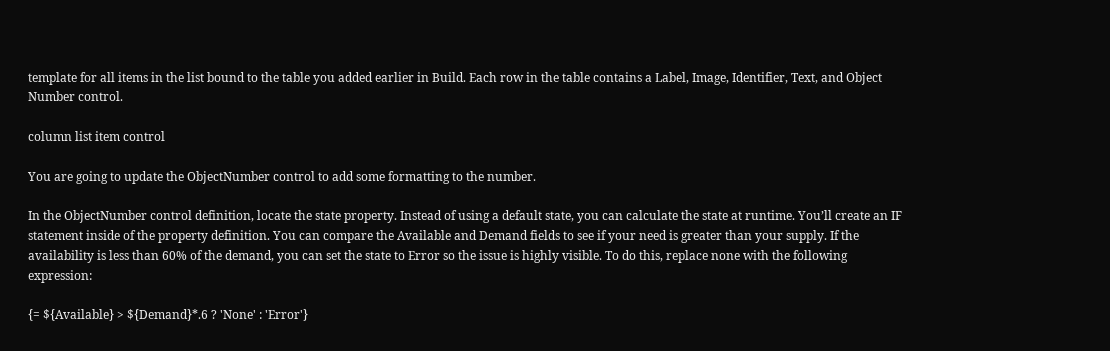template for all items in the list bound to the table you added earlier in Build. Each row in the table contains a Label, Image, Identifier, Text, and Object Number control.

column list item control

You are going to update the ObjectNumber control to add some formatting to the number.

In the ObjectNumber control definition, locate the state property. Instead of using a default state, you can calculate the state at runtime. You’ll create an IF statement inside of the property definition. You can compare the Available and Demand fields to see if your need is greater than your supply. If the availability is less than 60% of the demand, you can set the state to Error so the issue is highly visible. To do this, replace none with the following expression:

{= ${Available} > ${Demand}*.6 ? 'None' : 'Error'}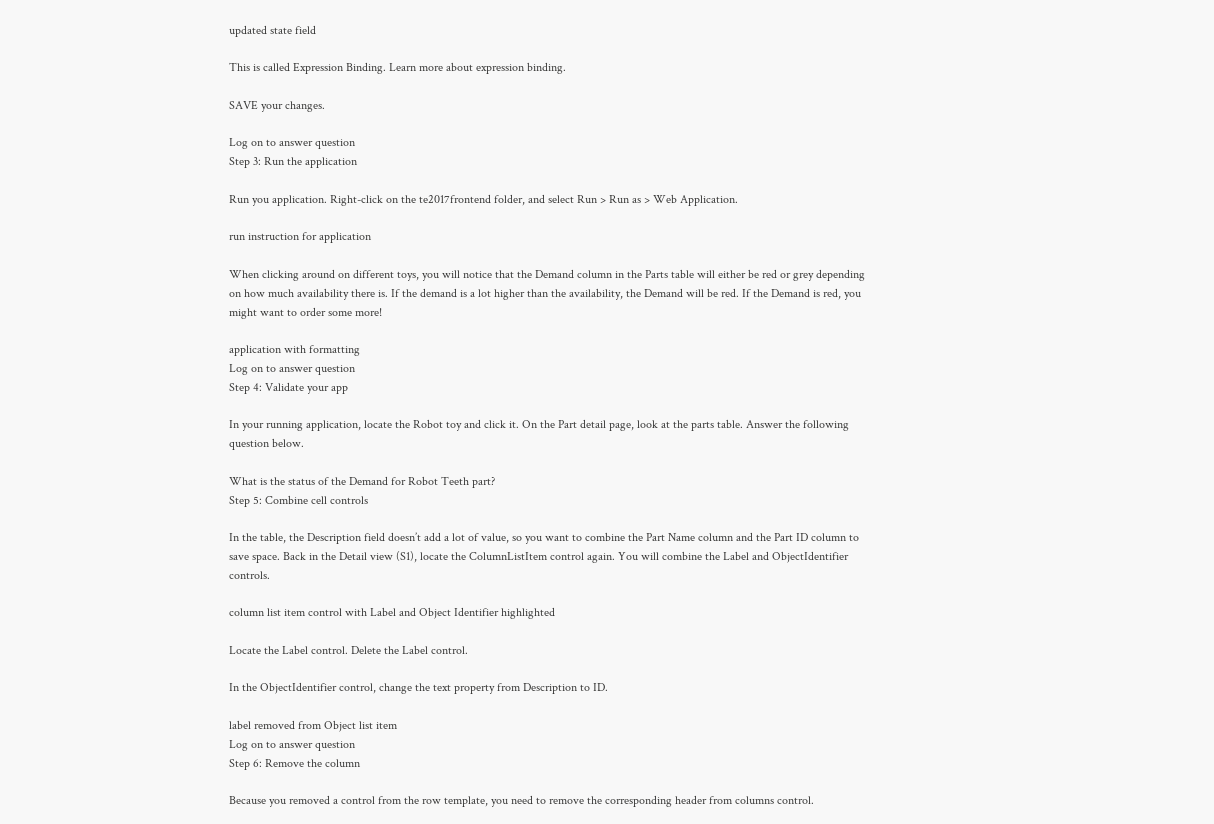updated state field

This is called Expression Binding. Learn more about expression binding.

SAVE your changes.

Log on to answer question
Step 3: Run the application

Run you application. Right-click on the te2017frontend folder, and select Run > Run as > Web Application.

run instruction for application

When clicking around on different toys, you will notice that the Demand column in the Parts table will either be red or grey depending on how much availability there is. If the demand is a lot higher than the availability, the Demand will be red. If the Demand is red, you might want to order some more!

application with formatting
Log on to answer question
Step 4: Validate your app

In your running application, locate the Robot toy and click it. On the Part detail page, look at the parts table. Answer the following question below.

What is the status of the Demand for Robot Teeth part?
Step 5: Combine cell controls

In the table, the Description field doesn’t add a lot of value, so you want to combine the Part Name column and the Part ID column to save space. Back in the Detail view (S1), locate the ColumnListItem control again. You will combine the Label and ObjectIdentifier controls.

column list item control with Label and Object Identifier highlighted

Locate the Label control. Delete the Label control.

In the ObjectIdentifier control, change the text property from Description to ID.

label removed from Object list item
Log on to answer question
Step 6: Remove the column

Because you removed a control from the row template, you need to remove the corresponding header from columns control.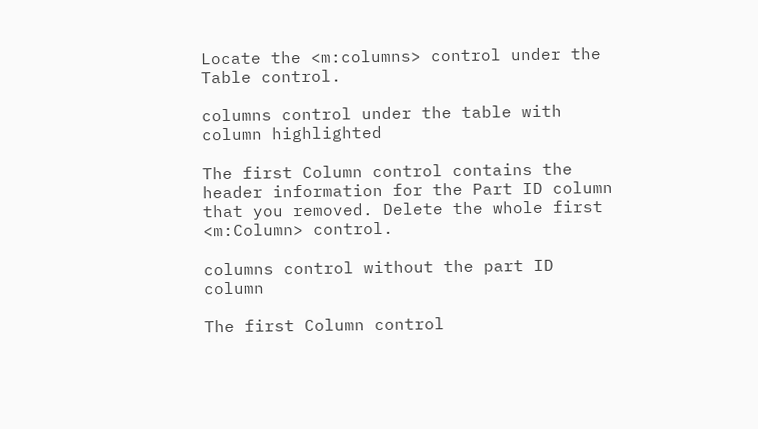Locate the <m:columns> control under the Table control.

columns control under the table with column highlighted

The first Column control contains the header information for the Part ID column that you removed. Delete the whole first <m:Column> control.

columns control without the part ID column

The first Column control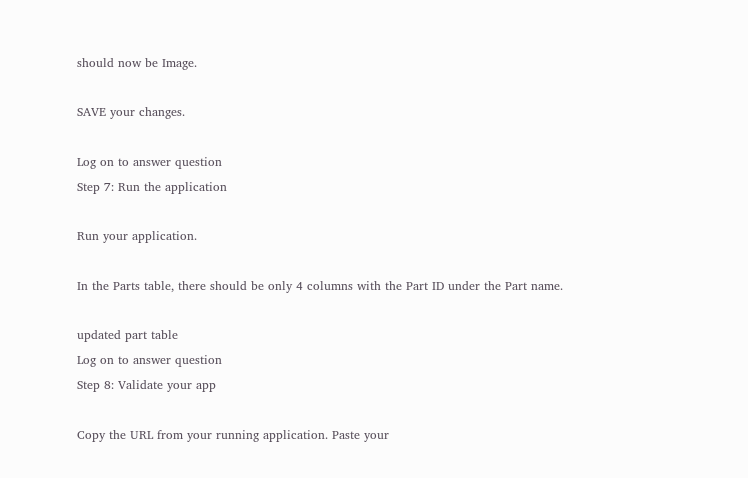should now be Image.

SAVE your changes.

Log on to answer question
Step 7: Run the application

Run your application.

In the Parts table, there should be only 4 columns with the Part ID under the Part name.

updated part table
Log on to answer question
Step 8: Validate your app

Copy the URL from your running application. Paste your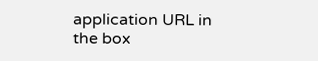application URL in the box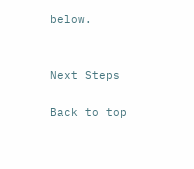below.


Next Steps

Back to top